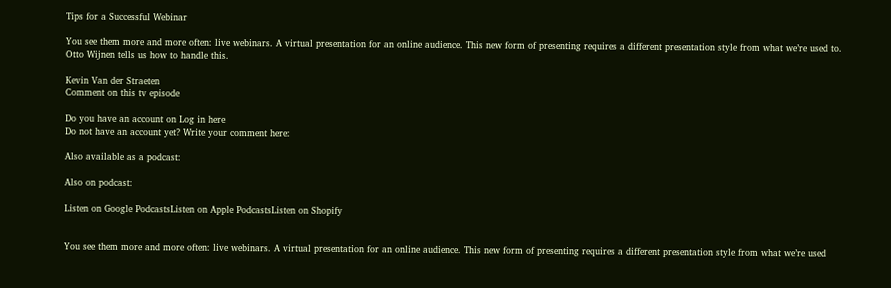Tips for a Successful Webinar

You see them more and more often: live webinars. A virtual presentation for an online audience. This new form of presenting requires a different presentation style from what we’re used to. Otto Wijnen tells us how to handle this.

Kevin Van der Straeten
Comment on this tv episode

Do you have an account on Log in here
Do not have an account yet? Write your comment here:

Also available as a podcast:

Also on podcast:

Listen on Google PodcastsListen on Apple PodcastsListen on Shopify


You see them more and more often: live webinars. A virtual presentation for an online audience. This new form of presenting requires a different presentation style from what we’re used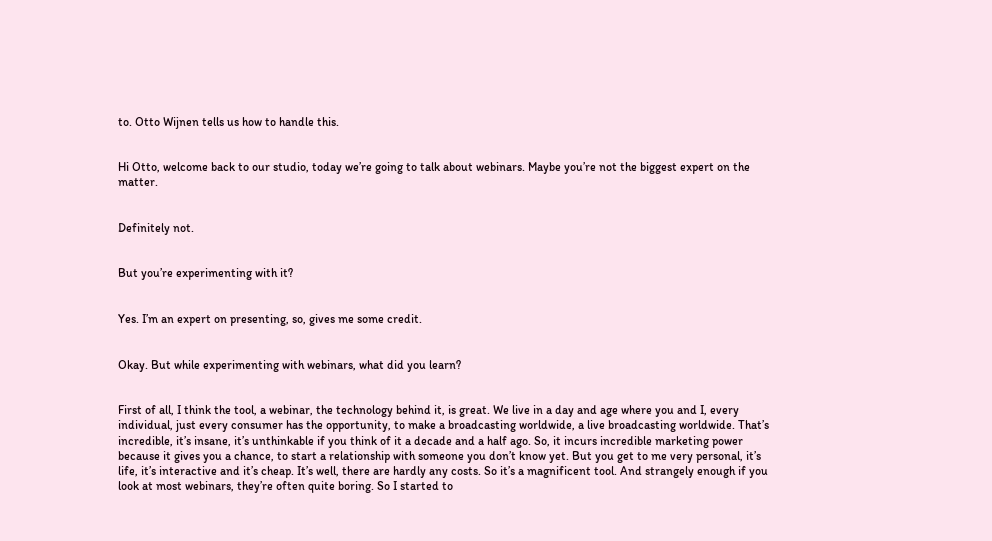to. Otto Wijnen tells us how to handle this.


Hi Otto, welcome back to our studio, today we’re going to talk about webinars. Maybe you’re not the biggest expert on the matter.


Definitely not.


But you’re experimenting with it?


Yes. I’m an expert on presenting, so, gives me some credit.


Okay. But while experimenting with webinars, what did you learn?


First of all, I think the tool, a webinar, the technology behind it, is great. We live in a day and age where you and I, every individual, just every consumer has the opportunity, to make a broadcasting worldwide, a live broadcasting worldwide. That’s incredible, it’s insane, it’s unthinkable if you think of it a decade and a half ago. So, it incurs incredible marketing power because it gives you a chance, to start a relationship with someone you don’t know yet. But you get to me very personal, it’s life, it’s interactive and it’s cheap. It’s well, there are hardly any costs. So it’s a magnificent tool. And strangely enough if you look at most webinars, they’re often quite boring. So I started to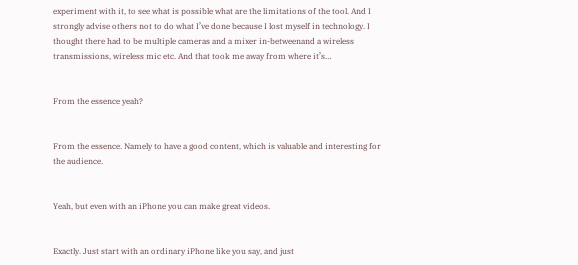experiment with it, to see what is possible what are the limitations of the tool. And I strongly advise others not to do what I’ve done because I lost myself in technology. I thought there had to be multiple cameras and a mixer in-betweenand a wireless transmissions, wireless mic etc. And that took me away from where it’s…


From the essence yeah?


From the essence. Namely to have a good content, which is valuable and interesting for the audience.


Yeah, but even with an iPhone you can make great videos.


Exactly. Just start with an ordinary iPhone like you say, and just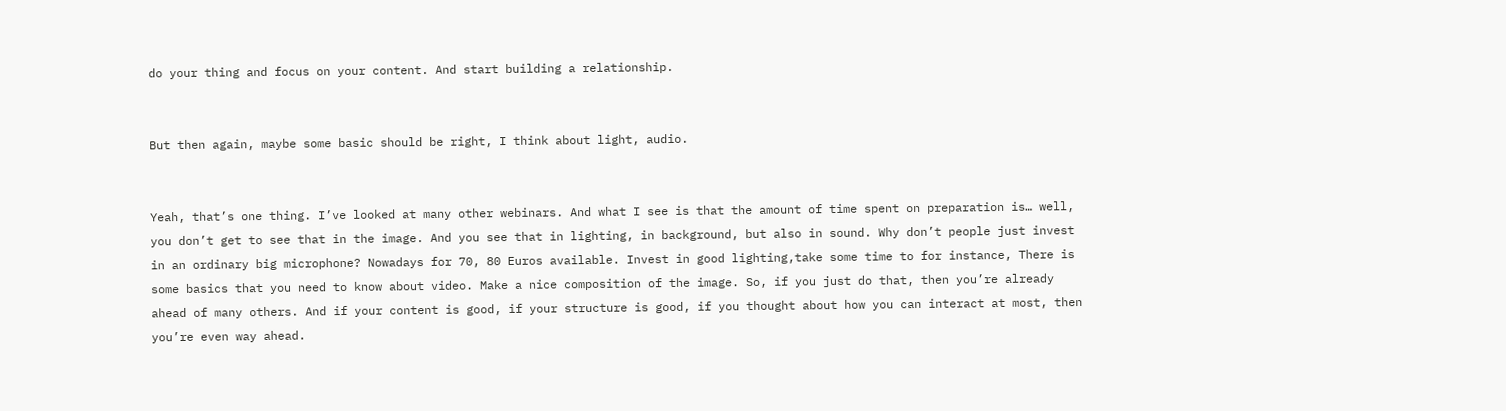do your thing and focus on your content. And start building a relationship.


But then again, maybe some basic should be right, I think about light, audio.


Yeah, that’s one thing. I’ve looked at many other webinars. And what I see is that the amount of time spent on preparation is… well, you don’t get to see that in the image. And you see that in lighting, in background, but also in sound. Why don’t people just invest in an ordinary big microphone? Nowadays for 70, 80 Euros available. Invest in good lighting,take some time to for instance, There is some basics that you need to know about video. Make a nice composition of the image. So, if you just do that, then you’re already ahead of many others. And if your content is good, if your structure is good, if you thought about how you can interact at most, then you’re even way ahead.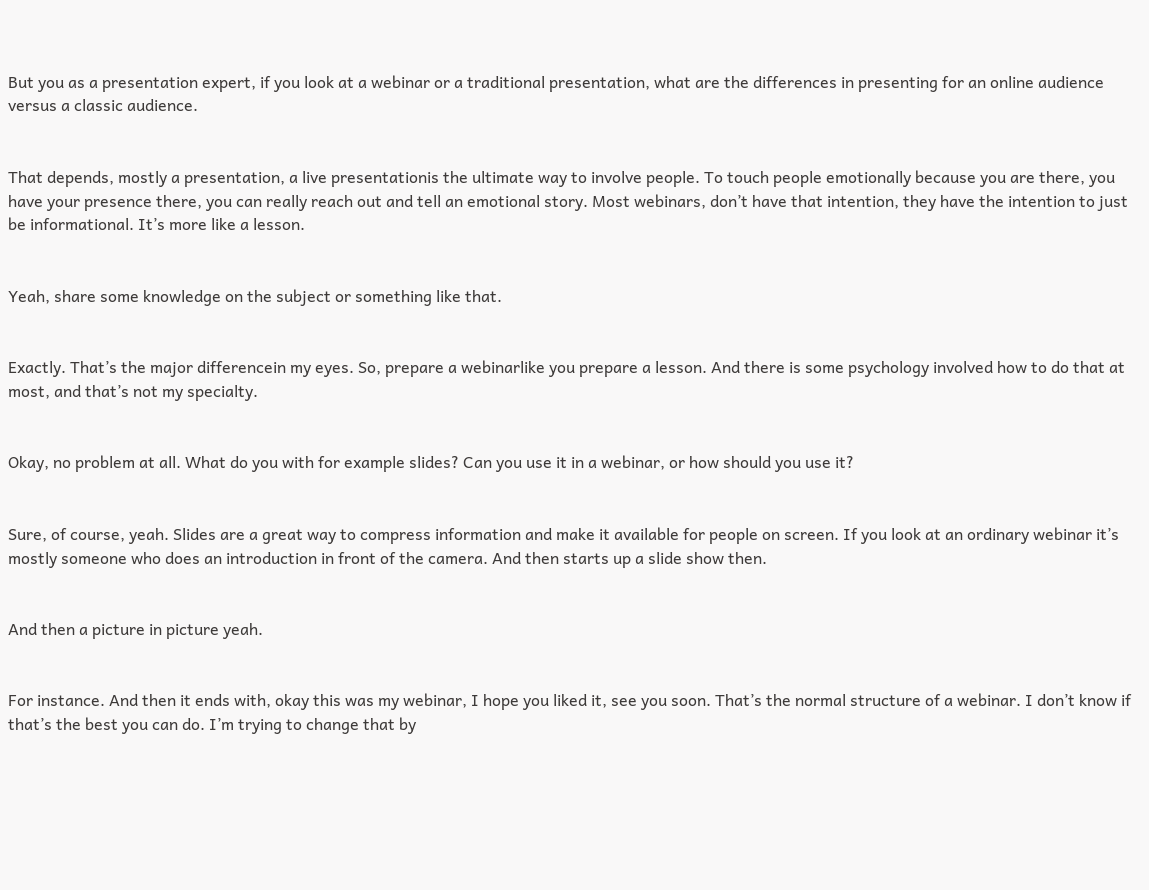But you as a presentation expert, if you look at a webinar or a traditional presentation, what are the differences in presenting for an online audience versus a classic audience.


That depends, mostly a presentation, a live presentationis the ultimate way to involve people. To touch people emotionally because you are there, you have your presence there, you can really reach out and tell an emotional story. Most webinars, don’t have that intention, they have the intention to just be informational. It’s more like a lesson.


Yeah, share some knowledge on the subject or something like that.


Exactly. That’s the major differencein my eyes. So, prepare a webinarlike you prepare a lesson. And there is some psychology involved how to do that at most, and that’s not my specialty.


Okay, no problem at all. What do you with for example slides? Can you use it in a webinar, or how should you use it?


Sure, of course, yeah. Slides are a great way to compress information and make it available for people on screen. If you look at an ordinary webinar it’s mostly someone who does an introduction in front of the camera. And then starts up a slide show then.


And then a picture in picture yeah.


For instance. And then it ends with, okay this was my webinar, I hope you liked it, see you soon. That’s the normal structure of a webinar. I don’t know if that’s the best you can do. I’m trying to change that by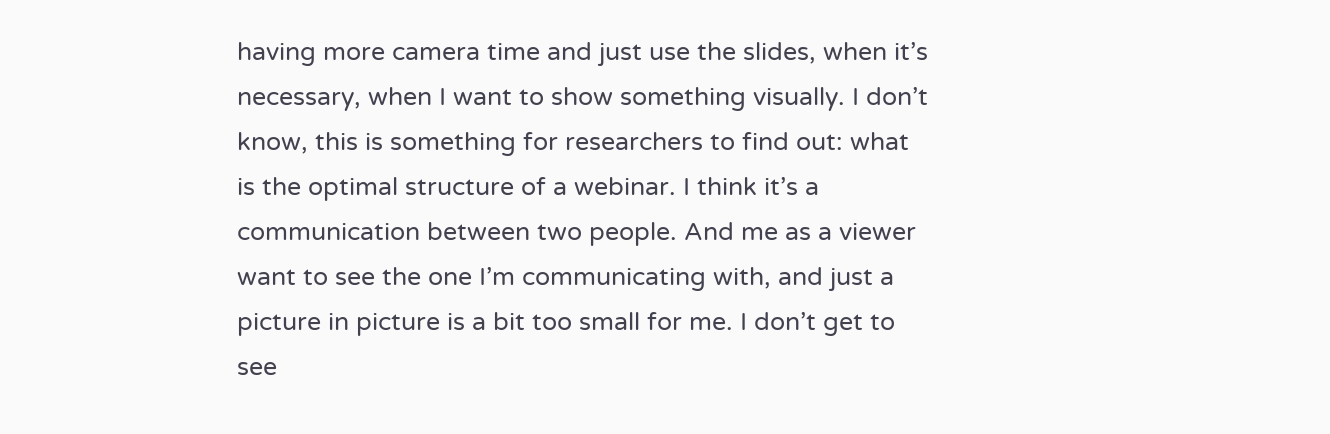having more camera time and just use the slides, when it’s necessary, when I want to show something visually. I don’t know, this is something for researchers to find out: what is the optimal structure of a webinar. I think it’s a communication between two people. And me as a viewer want to see the one I’m communicating with, and just a picture in picture is a bit too small for me. I don’t get to see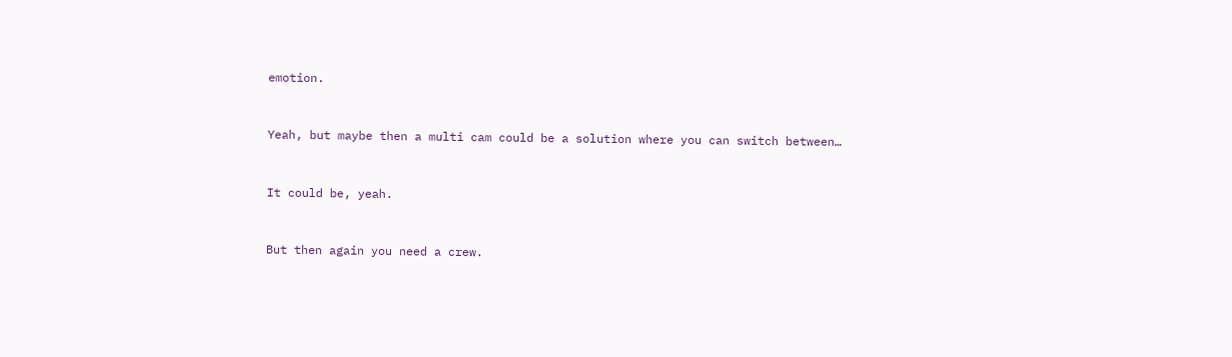emotion.


Yeah, but maybe then a multi cam could be a solution where you can switch between…


It could be, yeah.


But then again you need a crew.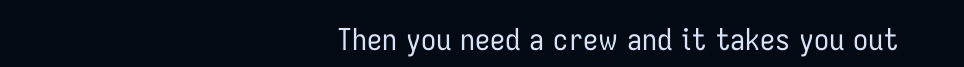Then you need a crew and it takes you out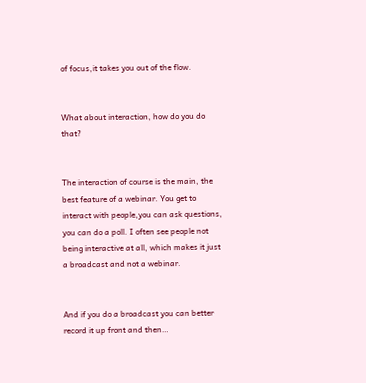of focus,it takes you out of the flow.


What about interaction, how do you do that?


The interaction of course is the main, the best feature of a webinar. You get to interact with people,you can ask questions, you can do a poll. I often see people not being interactive at all, which makes it just a broadcast and not a webinar.


And if you do a broadcast you can better record it up front and then…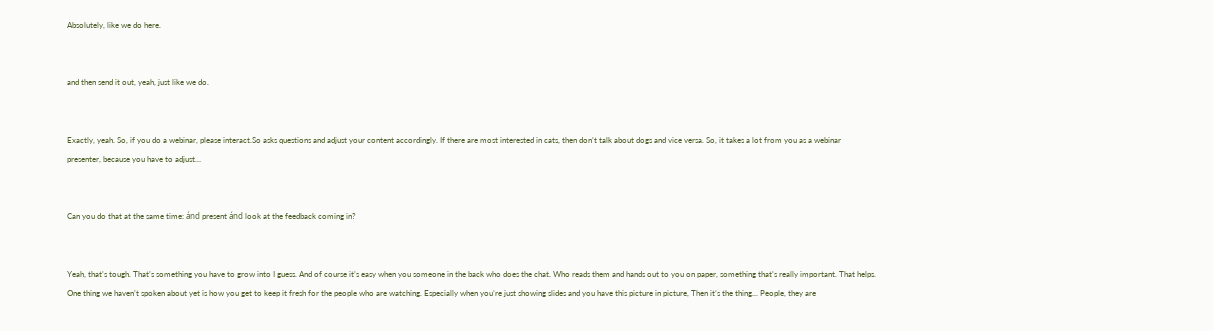Absolutely, like we do here.


and then send it out, yeah, just like we do.


Exactly, yeah. So, if you do a webinar, please interact.So asks questions and adjust your content accordingly. If there are most interested in cats, then don’t talk about dogs and vice versa. So, it takes a lot from you as a webinar presenter, because you have to adjust…


Can you do that at the same time: ánd present ánd look at the feedback coming in?


Yeah, that’s tough. That’s something you have to grow into I guess. And of course it’s easy when you someone in the back who does the chat. Who reads them and hands out to you on paper, something that’s really important. That helps. One thing we haven’t spoken about yet is how you get to keep it fresh for the people who are watching. Especially when you’re just showing slides and you have this picture in picture, Then it’s the thing... People, they are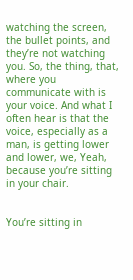watching the screen, the bullet points, and they’re not watching you. So, the thing, that, where you communicate with is your voice. And what I often hear is that the voice, especially as a man, is getting lower and lower, we, Yeah, because you’re sitting in your chair.


You’re sitting in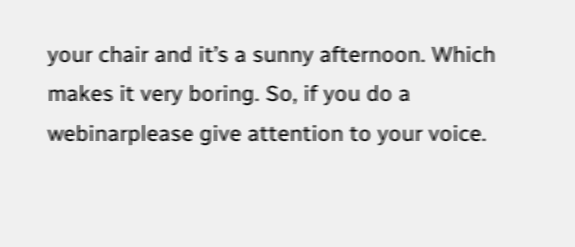your chair and it’s a sunny afternoon. Which makes it very boring. So, if you do a webinarplease give attention to your voice.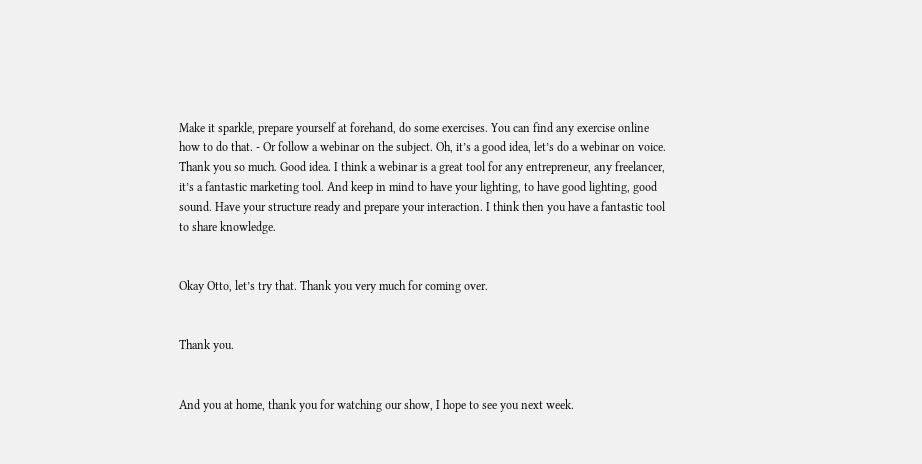Make it sparkle, prepare yourself at forehand, do some exercises. You can find any exercise online how to do that. - Or follow a webinar on the subject. Oh, it’s a good idea, let’s do a webinar on voice. Thank you so much. Good idea. I think a webinar is a great tool for any entrepreneur, any freelancer, it’s a fantastic marketing tool. And keep in mind to have your lighting, to have good lighting, good sound. Have your structure ready and prepare your interaction. I think then you have a fantastic tool to share knowledge.


Okay Otto, let’s try that. Thank you very much for coming over.


Thank you.


And you at home, thank you for watching our show, I hope to see you next week.